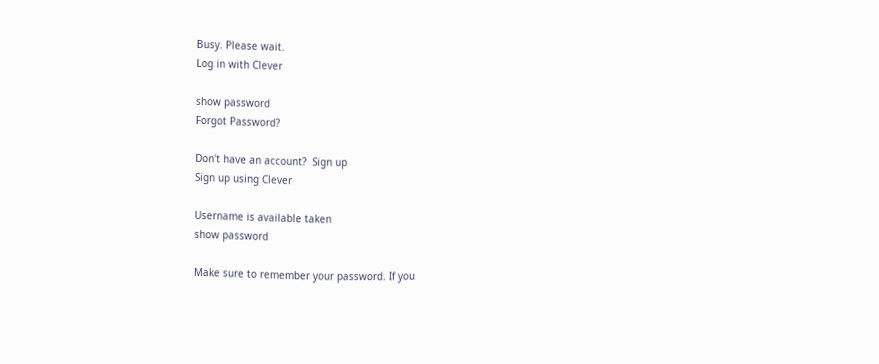Busy. Please wait.
Log in with Clever

show password
Forgot Password?

Don't have an account?  Sign up
Sign up using Clever

Username is available taken
show password

Make sure to remember your password. If you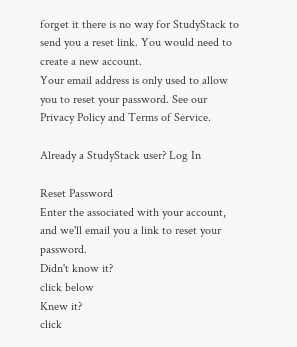forget it there is no way for StudyStack to send you a reset link. You would need to create a new account.
Your email address is only used to allow you to reset your password. See our Privacy Policy and Terms of Service.

Already a StudyStack user? Log In

Reset Password
Enter the associated with your account, and we'll email you a link to reset your password.
Didn't know it?
click below
Knew it?
click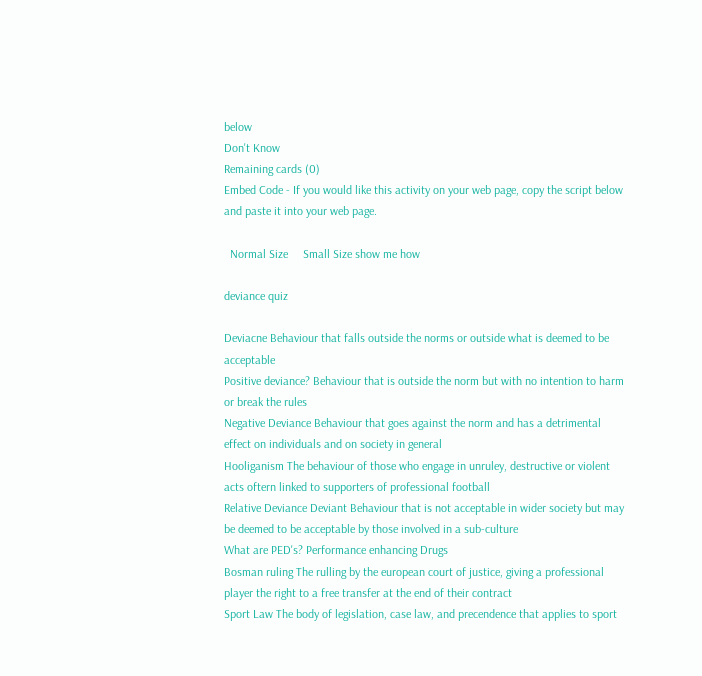below
Don't Know
Remaining cards (0)
Embed Code - If you would like this activity on your web page, copy the script below and paste it into your web page.

  Normal Size     Small Size show me how

deviance quiz

Deviacne Behaviour that falls outside the norms or outside what is deemed to be acceptable
Positive deviance? Behaviour that is outside the norm but with no intention to harm or break the rules
Negative Deviance Behaviour that goes against the norm and has a detrimental effect on individuals and on society in general
Hooliganism The behaviour of those who engage in unruley, destructive or violent acts oftern linked to supporters of professional football
Relative Deviance Deviant Behaviour that is not acceptable in wider society but may be deemed to be acceptable by those involved in a sub-culture
What are PED's? Performance enhancing Drugs
Bosman ruling The rulling by the european court of justice, giving a professional player the right to a free transfer at the end of their contract
Sport Law The body of legislation, case law, and precendence that applies to sport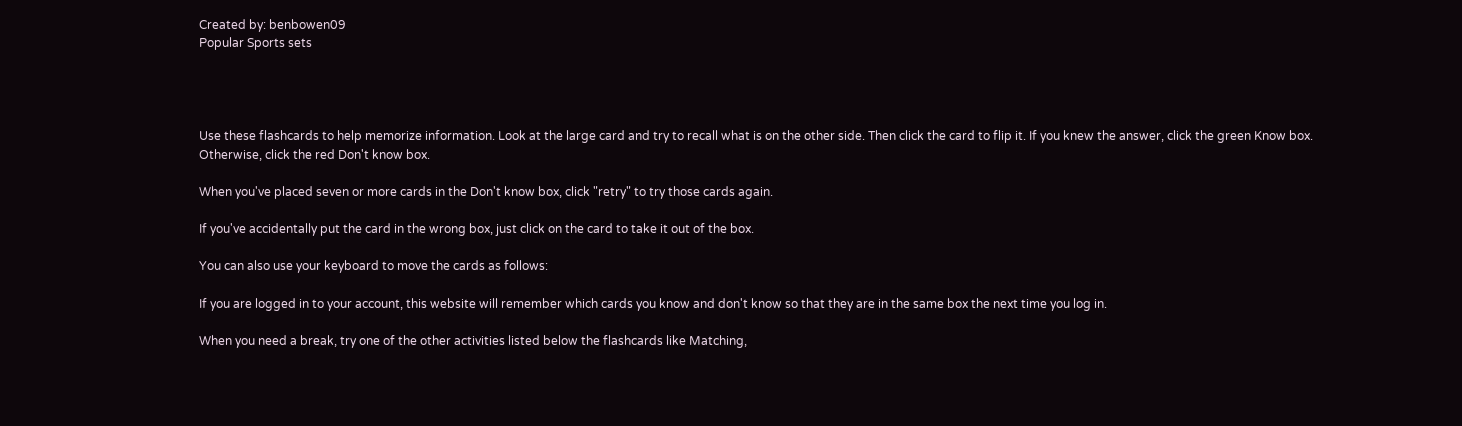Created by: benbowen09
Popular Sports sets




Use these flashcards to help memorize information. Look at the large card and try to recall what is on the other side. Then click the card to flip it. If you knew the answer, click the green Know box. Otherwise, click the red Don't know box.

When you've placed seven or more cards in the Don't know box, click "retry" to try those cards again.

If you've accidentally put the card in the wrong box, just click on the card to take it out of the box.

You can also use your keyboard to move the cards as follows:

If you are logged in to your account, this website will remember which cards you know and don't know so that they are in the same box the next time you log in.

When you need a break, try one of the other activities listed below the flashcards like Matching,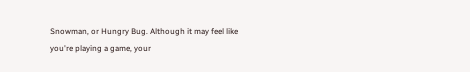Snowman, or Hungry Bug. Although it may feel like you're playing a game, your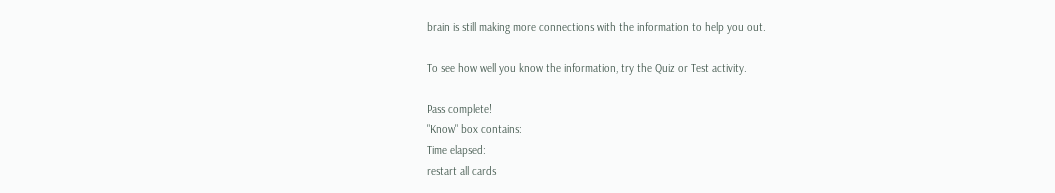brain is still making more connections with the information to help you out.

To see how well you know the information, try the Quiz or Test activity.

Pass complete!
"Know" box contains:
Time elapsed:
restart all cards